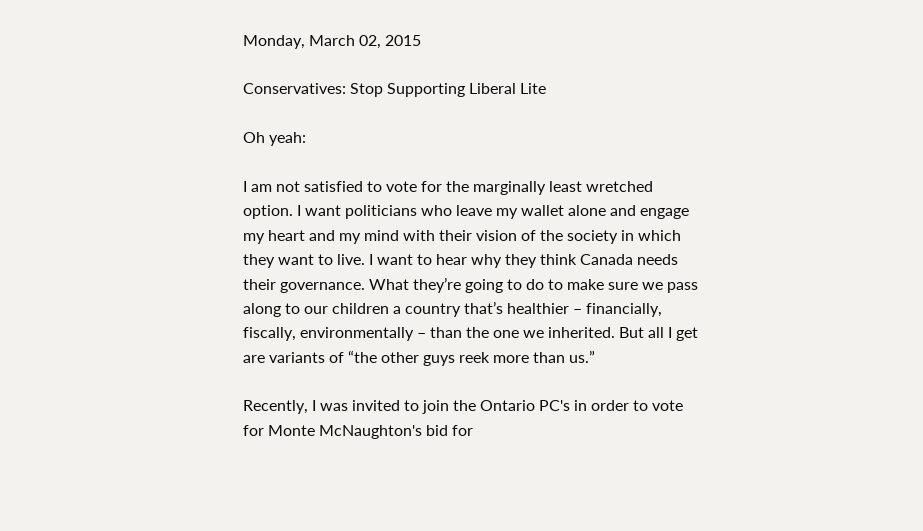Monday, March 02, 2015

Conservatives: Stop Supporting Liberal Lite

Oh yeah:

I am not satisfied to vote for the marginally least wretched option. I want politicians who leave my wallet alone and engage my heart and my mind with their vision of the society in which they want to live. I want to hear why they think Canada needs their governance. What they’re going to do to make sure we pass along to our children a country that’s healthier – financially, fiscally, environmentally – than the one we inherited. But all I get are variants of “the other guys reek more than us.”

Recently, I was invited to join the Ontario PC's in order to vote for Monte McNaughton's bid for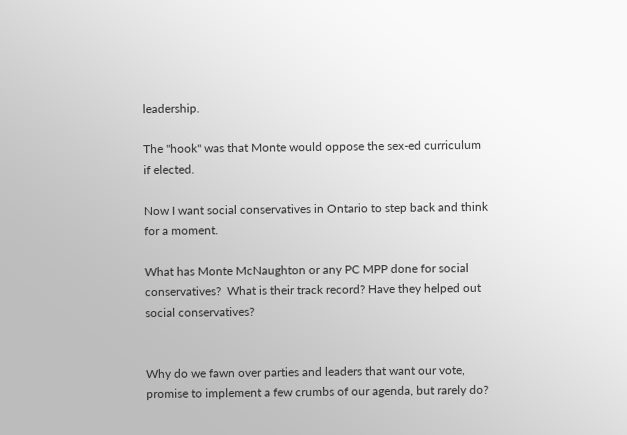leadership.

The "hook" was that Monte would oppose the sex-ed curriculum if elected.

Now I want social conservatives in Ontario to step back and think for a moment.

What has Monte McNaughton or any PC MPP done for social conservatives?  What is their track record? Have they helped out social conservatives?


Why do we fawn over parties and leaders that want our vote, promise to implement a few crumbs of our agenda, but rarely do?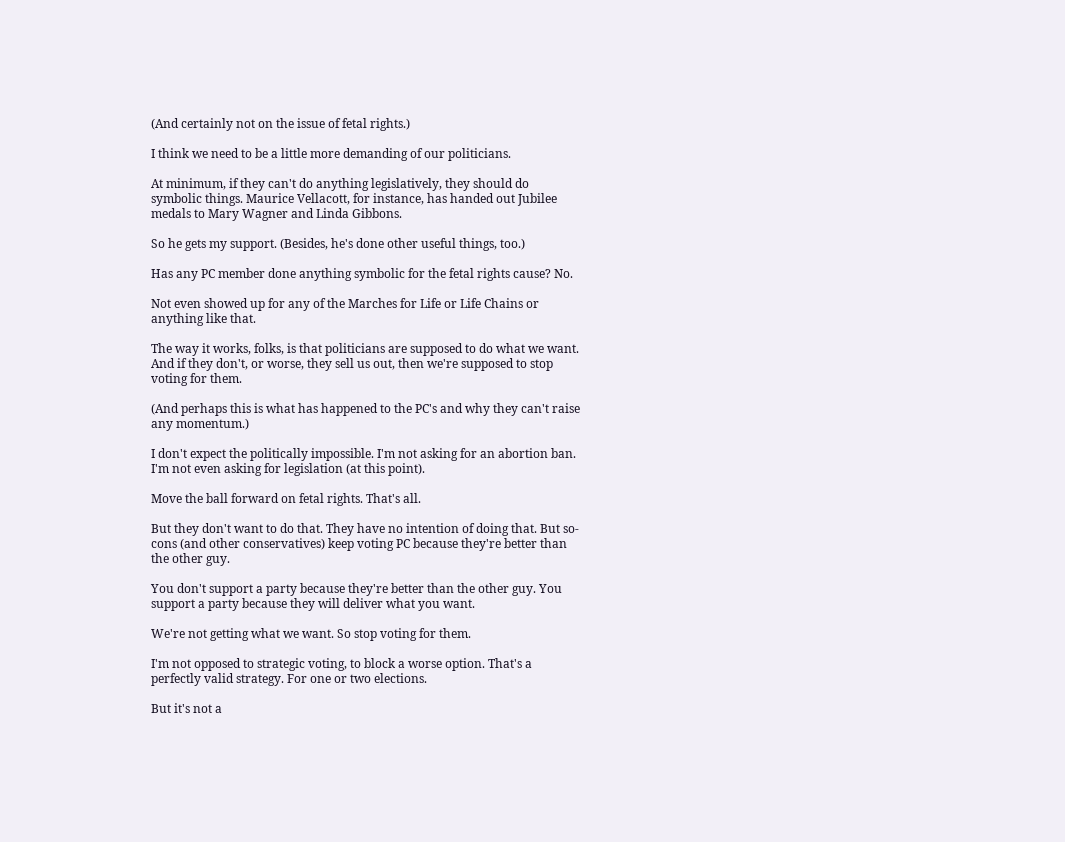(And certainly not on the issue of fetal rights.)

I think we need to be a little more demanding of our politicians.

At minimum, if they can't do anything legislatively, they should do symbolic things. Maurice Vellacott, for instance, has handed out Jubilee medals to Mary Wagner and Linda Gibbons.

So he gets my support. (Besides, he's done other useful things, too.)

Has any PC member done anything symbolic for the fetal rights cause? No.

Not even showed up for any of the Marches for Life or Life Chains or anything like that.

The way it works, folks, is that politicians are supposed to do what we want. And if they don't, or worse, they sell us out, then we're supposed to stop voting for them.

(And perhaps this is what has happened to the PC's and why they can't raise any momentum.)

I don't expect the politically impossible. I'm not asking for an abortion ban. I'm not even asking for legislation (at this point).

Move the ball forward on fetal rights. That's all.

But they don't want to do that. They have no intention of doing that. But so-cons (and other conservatives) keep voting PC because they're better than the other guy.

You don't support a party because they're better than the other guy. You support a party because they will deliver what you want.

We're not getting what we want. So stop voting for them.

I'm not opposed to strategic voting, to block a worse option. That's a perfectly valid strategy. For one or two elections.

But it's not a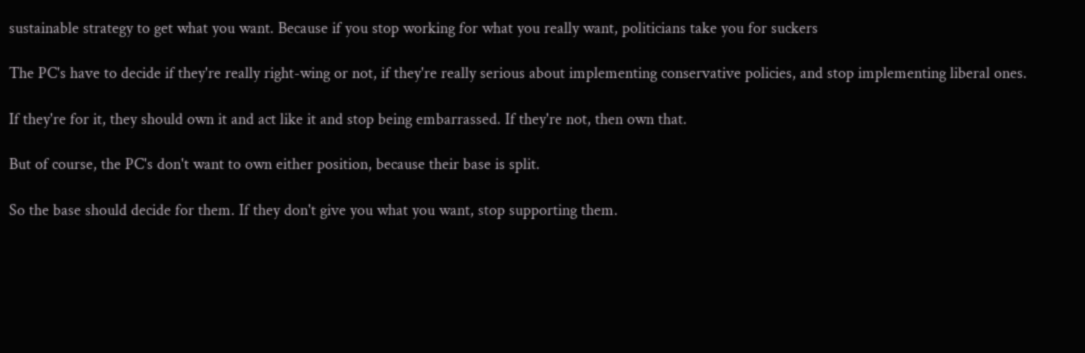sustainable strategy to get what you want. Because if you stop working for what you really want, politicians take you for suckers

The PC's have to decide if they're really right-wing or not, if they're really serious about implementing conservative policies, and stop implementing liberal ones.

If they're for it, they should own it and act like it and stop being embarrassed. If they're not, then own that.

But of course, the PC's don't want to own either position, because their base is split.

So the base should decide for them. If they don't give you what you want, stop supporting them.